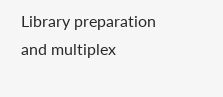Library preparation and multiplex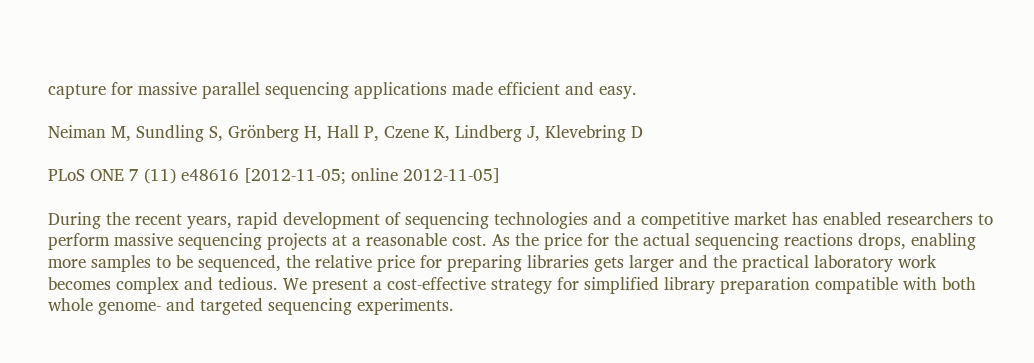capture for massive parallel sequencing applications made efficient and easy.

Neiman M, Sundling S, Grönberg H, Hall P, Czene K, Lindberg J, Klevebring D

PLoS ONE 7 (11) e48616 [2012-11-05; online 2012-11-05]

During the recent years, rapid development of sequencing technologies and a competitive market has enabled researchers to perform massive sequencing projects at a reasonable cost. As the price for the actual sequencing reactions drops, enabling more samples to be sequenced, the relative price for preparing libraries gets larger and the practical laboratory work becomes complex and tedious. We present a cost-effective strategy for simplified library preparation compatible with both whole genome- and targeted sequencing experiments.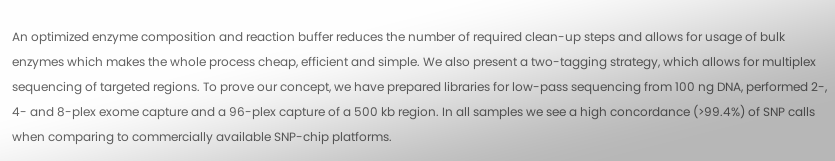An optimized enzyme composition and reaction buffer reduces the number of required clean-up steps and allows for usage of bulk enzymes which makes the whole process cheap, efficient and simple. We also present a two-tagging strategy, which allows for multiplex sequencing of targeted regions. To prove our concept, we have prepared libraries for low-pass sequencing from 100 ng DNA, performed 2-, 4- and 8-plex exome capture and a 96-plex capture of a 500 kb region. In all samples we see a high concordance (>99.4%) of SNP calls when comparing to commercially available SNP-chip platforms.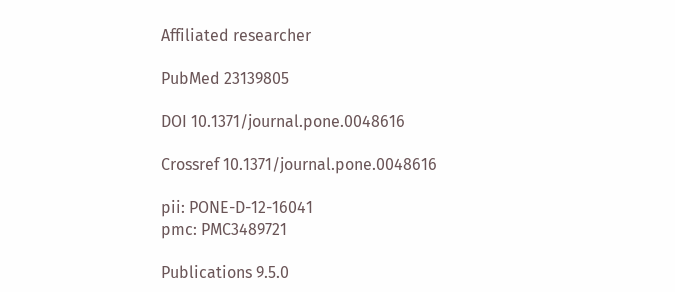Affiliated researcher

PubMed 23139805

DOI 10.1371/journal.pone.0048616

Crossref 10.1371/journal.pone.0048616

pii: PONE-D-12-16041
pmc: PMC3489721

Publications 9.5.0